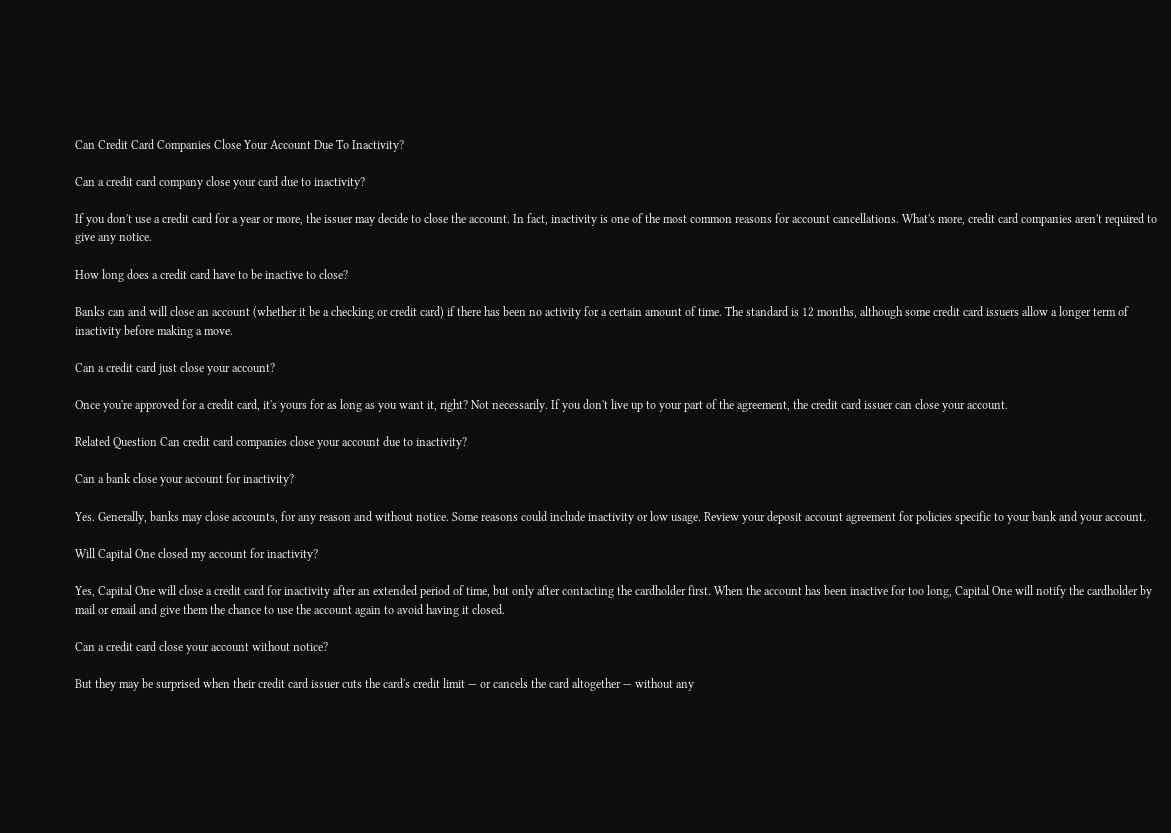Can Credit Card Companies Close Your Account Due To Inactivity?

Can a credit card company close your card due to inactivity?

If you don't use a credit card for a year or more, the issuer may decide to close the account. In fact, inactivity is one of the most common reasons for account cancellations. What's more, credit card companies aren't required to give any notice.

How long does a credit card have to be inactive to close?

Banks can and will close an account (whether it be a checking or credit card) if there has been no activity for a certain amount of time. The standard is 12 months, although some credit card issuers allow a longer term of inactivity before making a move.

Can a credit card just close your account?

Once you're approved for a credit card, it's yours for as long as you want it, right? Not necessarily. If you don't live up to your part of the agreement, the credit card issuer can close your account.

Related Question Can credit card companies close your account due to inactivity?

Can a bank close your account for inactivity?

Yes. Generally, banks may close accounts, for any reason and without notice. Some reasons could include inactivity or low usage. Review your deposit account agreement for policies specific to your bank and your account.

Will Capital One closed my account for inactivity?

Yes, Capital One will close a credit card for inactivity after an extended period of time, but only after contacting the cardholder first. When the account has been inactive for too long, Capital One will notify the cardholder by mail or email and give them the chance to use the account again to avoid having it closed.

Can a credit card close your account without notice?

But they may be surprised when their credit card issuer cuts the card's credit limit — or cancels the card altogether — without any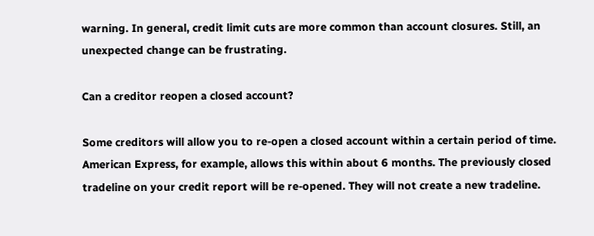warning. In general, credit limit cuts are more common than account closures. Still, an unexpected change can be frustrating.

Can a creditor reopen a closed account?

Some creditors will allow you to re-open a closed account within a certain period of time. American Express, for example, allows this within about 6 months. The previously closed tradeline on your credit report will be re-opened. They will not create a new tradeline.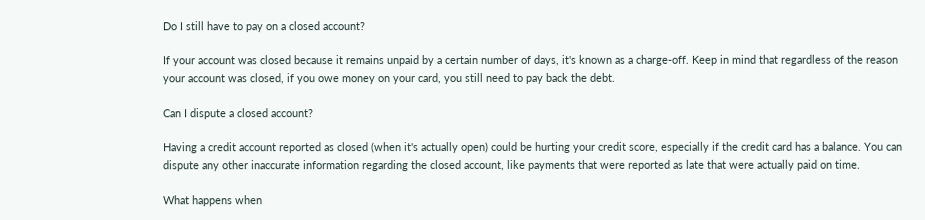Do I still have to pay on a closed account?

If your account was closed because it remains unpaid by a certain number of days, it's known as a charge-off. Keep in mind that regardless of the reason your account was closed, if you owe money on your card, you still need to pay back the debt.

Can I dispute a closed account?

Having a credit account reported as closed (when it's actually open) could be hurting your credit score, especially if the credit card has a balance. You can dispute any other inaccurate information regarding the closed account, like payments that were reported as late that were actually paid on time.

What happens when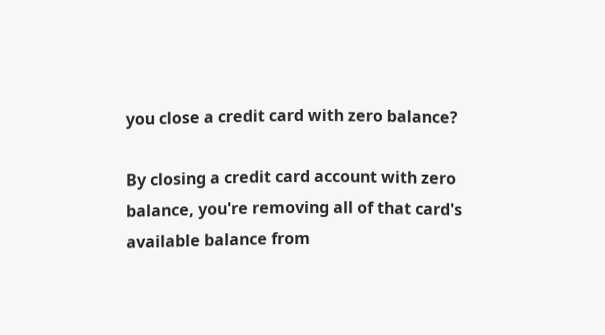you close a credit card with zero balance?

By closing a credit card account with zero balance, you're removing all of that card's available balance from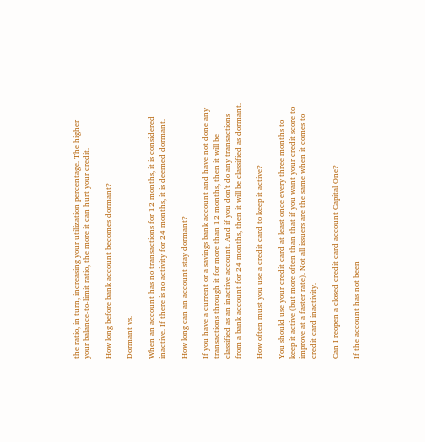the ratio, in turn, increasing your utilization percentage. The higher your balance-to-limit ratio, the more it can hurt your credit.

How long before bank account becomes dormant?

Dormant vs.

When an account has no transactions for 12 months, it is considered inactive. If there is no activity for 24 months, it is deemed dormant.

How long can an account stay dormant?

If you have a current or a savings bank account and have not done any transactions through it for more than 12 months, then it will be classified as an inactive account. And if you don't do any transactions from a bank account for 24 months, then it will be classified as dormant.

How often must you use a credit card to keep it active?

You should use your credit card at least once every three months to keep it active (but more often than that if you want your credit score to improve at a faster rate). Not all issuers are the same when it comes to credit card inactivity.

Can I reopen a closed credit card account Capital One?

If the account has not been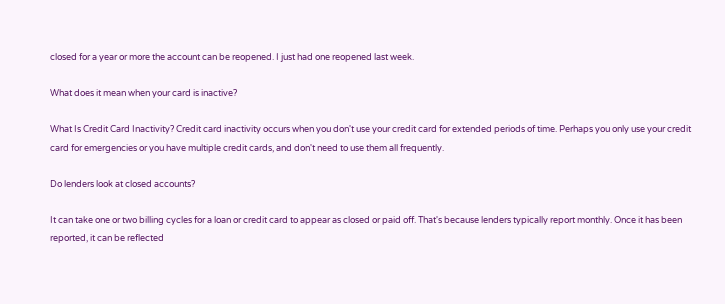closed for a year or more the account can be reopened. I just had one reopened last week.

What does it mean when your card is inactive?

What Is Credit Card Inactivity? Credit card inactivity occurs when you don't use your credit card for extended periods of time. Perhaps you only use your credit card for emergencies or you have multiple credit cards, and don't need to use them all frequently.

Do lenders look at closed accounts?

It can take one or two billing cycles for a loan or credit card to appear as closed or paid off. That's because lenders typically report monthly. Once it has been reported, it can be reflected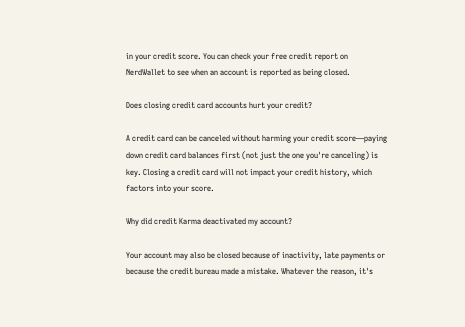in your credit score. You can check your free credit report on NerdWallet to see when an account is reported as being closed.

Does closing credit card accounts hurt your credit?

A credit card can be canceled without harming your credit score—paying down credit card balances first (not just the one you're canceling) is key. Closing a credit card will not impact your credit history, which factors into your score.

Why did credit Karma deactivated my account?

Your account may also be closed because of inactivity, late payments or because the credit bureau made a mistake. Whatever the reason, it's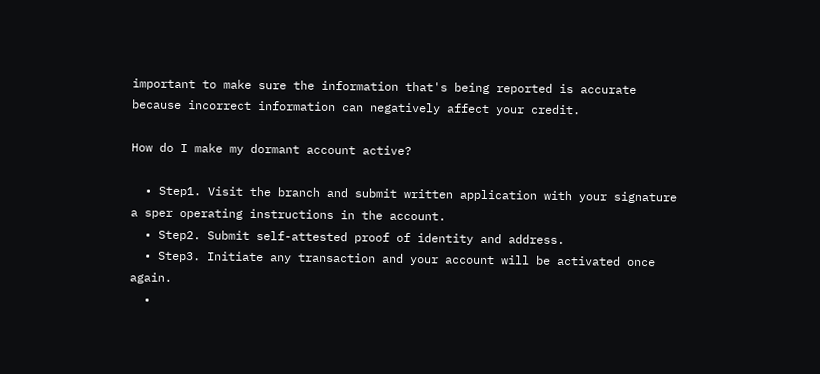important to make sure the information that's being reported is accurate because incorrect information can negatively affect your credit.

How do I make my dormant account active?

  • Step1. Visit the branch and submit written application with your signature a sper operating instructions in the account.
  • Step2. Submit self-attested proof of identity and address.
  • Step3. Initiate any transaction and your account will be activated once again.
  •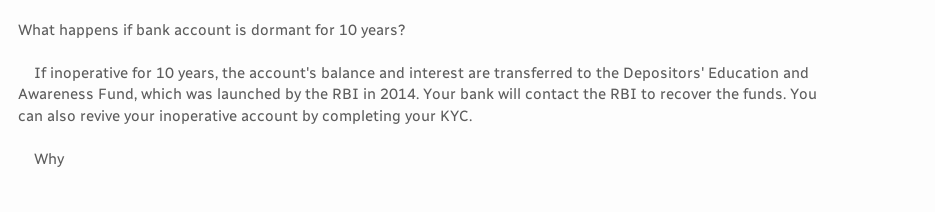What happens if bank account is dormant for 10 years?

    If inoperative for 10 years, the account's balance and interest are transferred to the Depositors' Education and Awareness Fund, which was launched by the RBI in 2014. Your bank will contact the RBI to recover the funds. You can also revive your inoperative account by completing your KYC.

    Why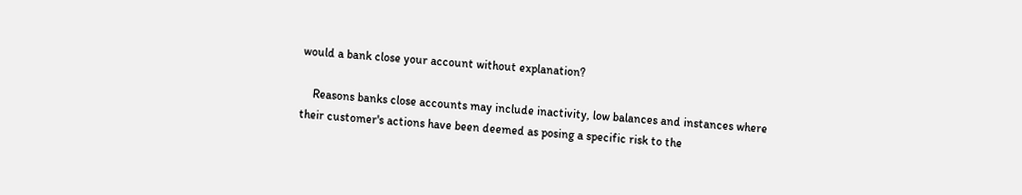would a bank close your account without explanation?

    Reasons banks close accounts may include inactivity, low balances and instances where their customer's actions have been deemed as posing a specific risk to the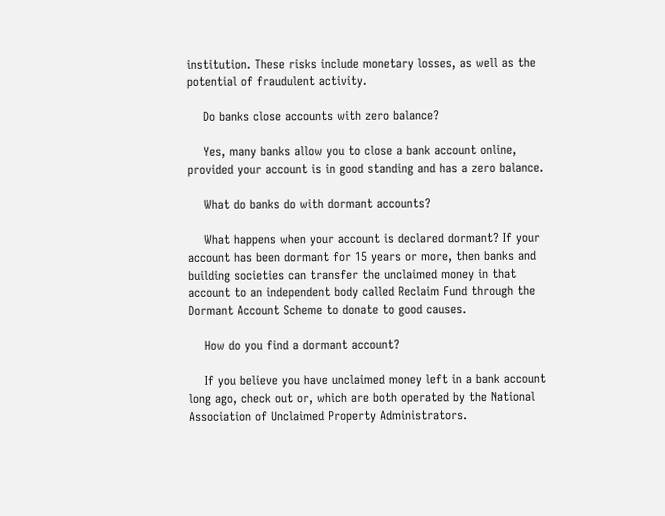institution. These risks include monetary losses, as well as the potential of fraudulent activity.

    Do banks close accounts with zero balance?

    Yes, many banks allow you to close a bank account online, provided your account is in good standing and has a zero balance.

    What do banks do with dormant accounts?

    What happens when your account is declared dormant? If your account has been dormant for 15 years or more, then banks and building societies can transfer the unclaimed money in that account to an independent body called Reclaim Fund through the Dormant Account Scheme to donate to good causes.

    How do you find a dormant account?

    If you believe you have unclaimed money left in a bank account long ago, check out or, which are both operated by the National Association of Unclaimed Property Administrators.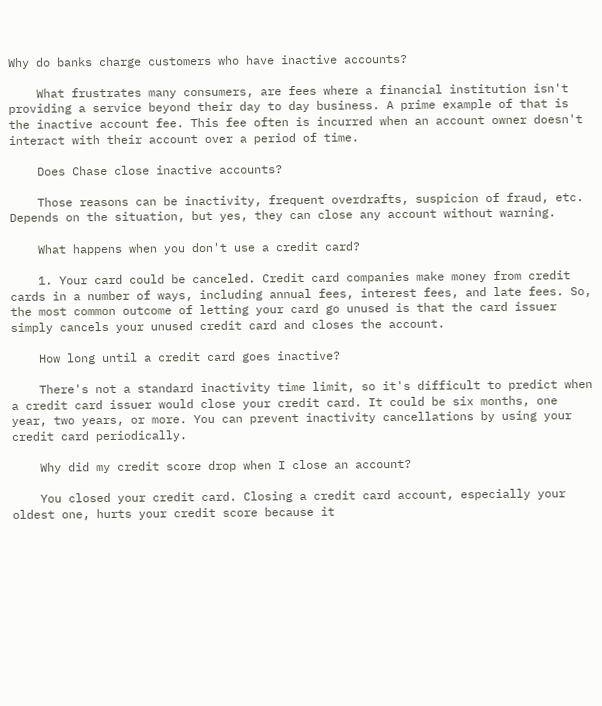Why do banks charge customers who have inactive accounts?

    What frustrates many consumers, are fees where a financial institution isn't providing a service beyond their day to day business. A prime example of that is the inactive account fee. This fee often is incurred when an account owner doesn't interact with their account over a period of time.

    Does Chase close inactive accounts?

    Those reasons can be inactivity, frequent overdrafts, suspicion of fraud, etc. Depends on the situation, but yes, they can close any account without warning.

    What happens when you don't use a credit card?

    1. Your card could be canceled. Credit card companies make money from credit cards in a number of ways, including annual fees, interest fees, and late fees. So, the most common outcome of letting your card go unused is that the card issuer simply cancels your unused credit card and closes the account.

    How long until a credit card goes inactive?

    There's not a standard inactivity time limit, so it's difficult to predict when a credit card issuer would close your credit card. It could be six months, one year, two years, or more. You can prevent inactivity cancellations by using your credit card periodically.

    Why did my credit score drop when I close an account?

    You closed your credit card. Closing a credit card account, especially your oldest one, hurts your credit score because it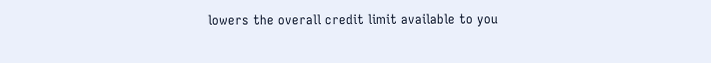lowers the overall credit limit available to you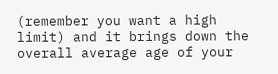(remember you want a high limit) and it brings down the overall average age of your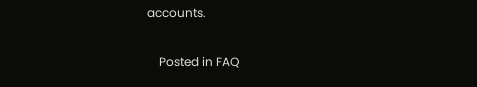accounts.

    Posted in FAQ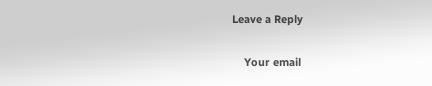Leave a Reply

    Your email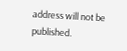address will not be published.